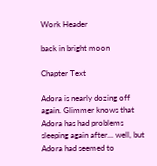Work Header

back in bright moon

Chapter Text

Adora is nearly dozing off again. Glimmer knows that Adora has had problems sleeping again after... well, but Adora had seemed to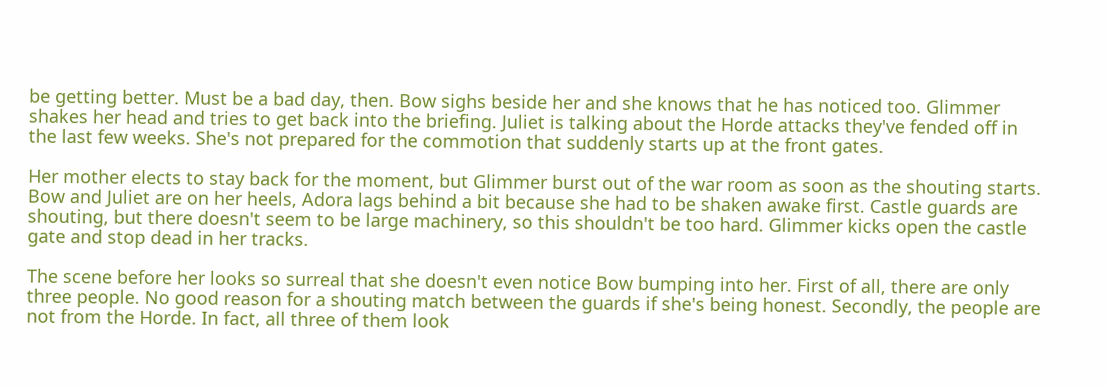be getting better. Must be a bad day, then. Bow sighs beside her and she knows that he has noticed too. Glimmer shakes her head and tries to get back into the briefing. Juliet is talking about the Horde attacks they've fended off in the last few weeks. She's not prepared for the commotion that suddenly starts up at the front gates.

Her mother elects to stay back for the moment, but Glimmer burst out of the war room as soon as the shouting starts. Bow and Juliet are on her heels, Adora lags behind a bit because she had to be shaken awake first. Castle guards are shouting, but there doesn't seem to be large machinery, so this shouldn't be too hard. Glimmer kicks open the castle gate and stop dead in her tracks.

The scene before her looks so surreal that she doesn't even notice Bow bumping into her. First of all, there are only three people. No good reason for a shouting match between the guards if she's being honest. Secondly, the people are not from the Horde. In fact, all three of them look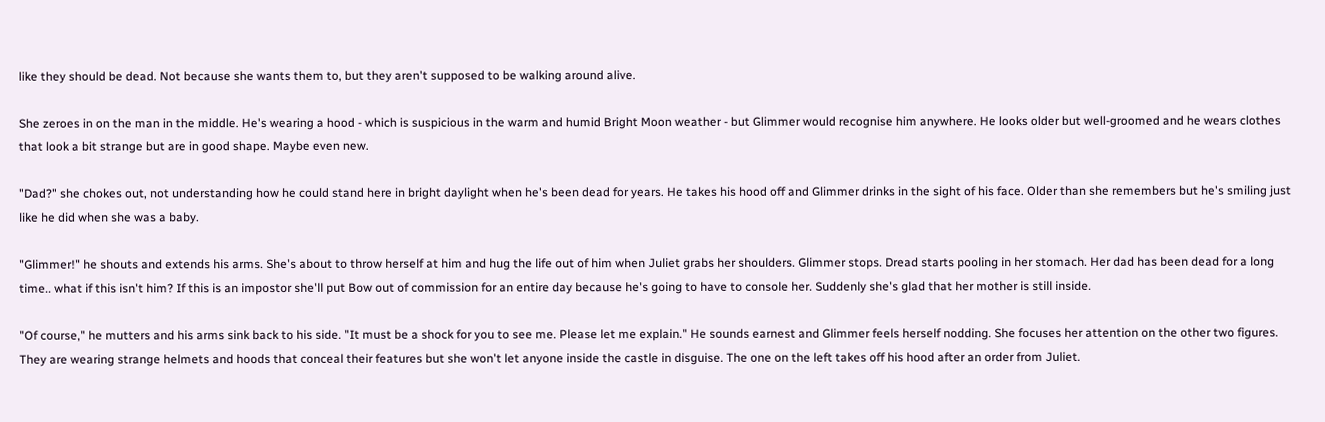like they should be dead. Not because she wants them to, but they aren't supposed to be walking around alive.

She zeroes in on the man in the middle. He's wearing a hood - which is suspicious in the warm and humid Bright Moon weather - but Glimmer would recognise him anywhere. He looks older but well-groomed and he wears clothes that look a bit strange but are in good shape. Maybe even new.

"Dad?" she chokes out, not understanding how he could stand here in bright daylight when he's been dead for years. He takes his hood off and Glimmer drinks in the sight of his face. Older than she remembers but he's smiling just like he did when she was a baby.

"Glimmer!" he shouts and extends his arms. She's about to throw herself at him and hug the life out of him when Juliet grabs her shoulders. Glimmer stops. Dread starts pooling in her stomach. Her dad has been dead for a long time.. what if this isn't him? If this is an impostor she'll put Bow out of commission for an entire day because he's going to have to console her. Suddenly she's glad that her mother is still inside.

"Of course," he mutters and his arms sink back to his side. "It must be a shock for you to see me. Please let me explain." He sounds earnest and Glimmer feels herself nodding. She focuses her attention on the other two figures. They are wearing strange helmets and hoods that conceal their features but she won't let anyone inside the castle in disguise. The one on the left takes off his hood after an order from Juliet.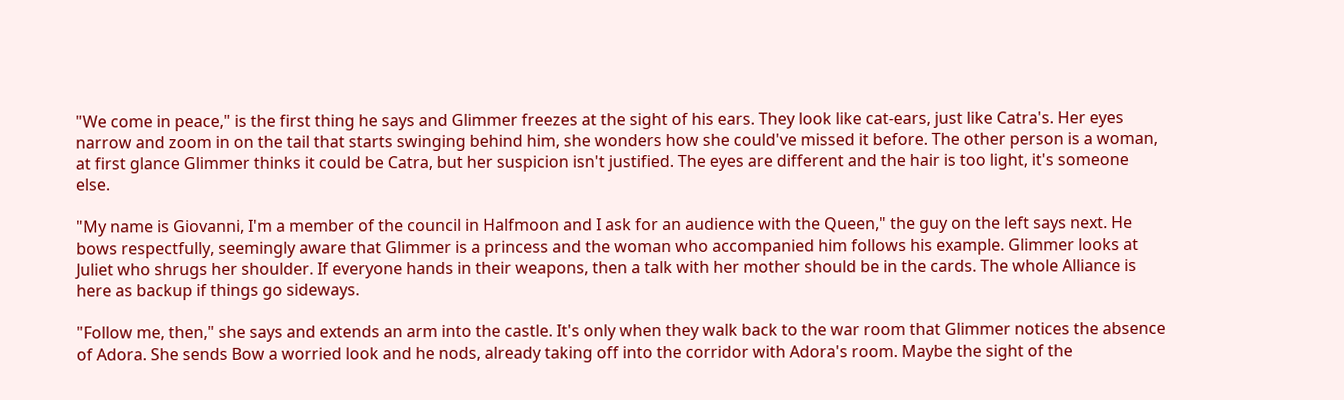"We come in peace," is the first thing he says and Glimmer freezes at the sight of his ears. They look like cat-ears, just like Catra's. Her eyes narrow and zoom in on the tail that starts swinging behind him, she wonders how she could've missed it before. The other person is a woman, at first glance Glimmer thinks it could be Catra, but her suspicion isn't justified. The eyes are different and the hair is too light, it's someone else.

"My name is Giovanni, I'm a member of the council in Halfmoon and I ask for an audience with the Queen," the guy on the left says next. He bows respectfully, seemingly aware that Glimmer is a princess and the woman who accompanied him follows his example. Glimmer looks at Juliet who shrugs her shoulder. If everyone hands in their weapons, then a talk with her mother should be in the cards. The whole Alliance is here as backup if things go sideways.

"Follow me, then," she says and extends an arm into the castle. It's only when they walk back to the war room that Glimmer notices the absence of Adora. She sends Bow a worried look and he nods, already taking off into the corridor with Adora's room. Maybe the sight of the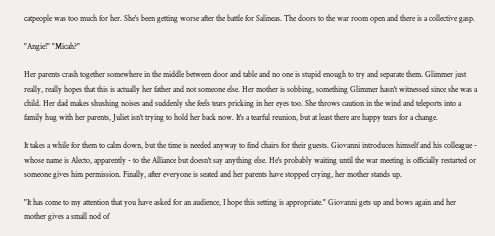catpeople was too much for her. She's been getting worse after the battle for Salineas. The doors to the war room open and there is a collective gasp.

"Angie!" "Micah?"

Her parents crash together somewhere in the middle between door and table and no one is stupid enough to try and separate them. Glimmer just really, really hopes that this is actually her father and not someone else. Her mother is sobbing, something Glimmer hasn't witnessed since she was a child. Her dad makes shushing noises and suddenly she feels tears pricking in her eyes too. She throws caution in the wind and teleports into a family hug with her parents, Juliet isn't trying to hold her back now. It's a tearful reunion, but at least there are happy tears for a change.

It takes a while for them to calm down, but the time is needed anyway to find chairs for their guests. Giovanni introduces himself and his colleague - whose name is Alecto, apparently - to the Alliance but doesn't say anything else. He's probably waiting until the war meeting is officially restarted or someone gives him permission. Finally, after everyone is seated and her parents have stopped crying, her mother stands up.

"It has come to my attention that you have asked for an audience, I hope this setting is appropriate." Giovanni gets up and bows again and her mother gives a small nod of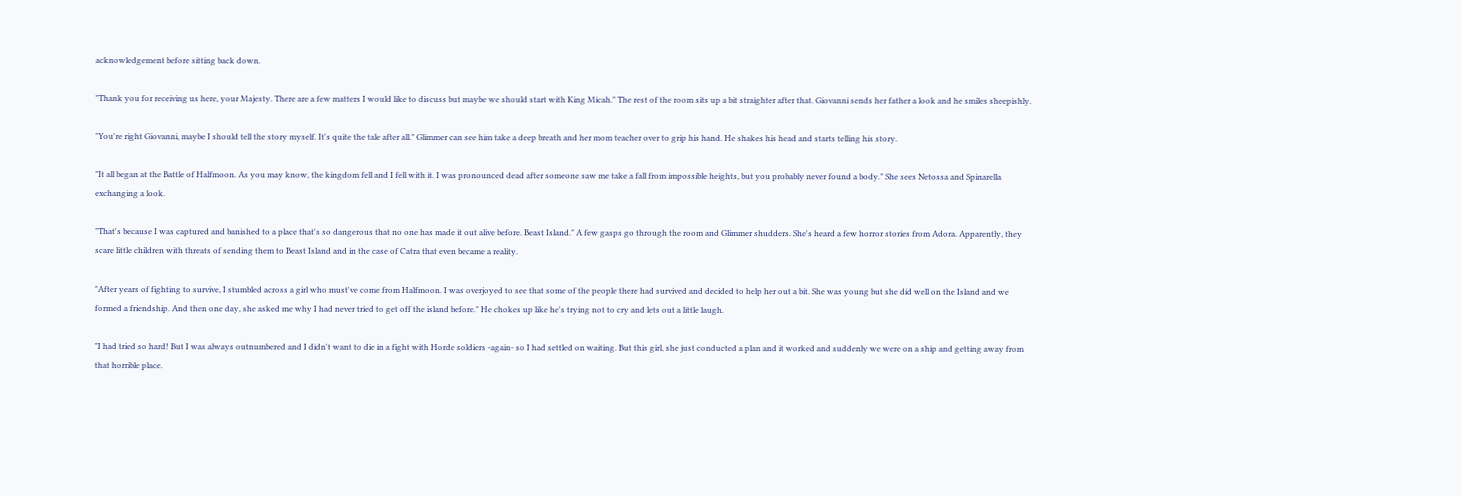acknowledgement before sitting back down.

"Thank you for receiving us here, your Majesty. There are a few matters I would like to discuss but maybe we should start with King Micah." The rest of the room sits up a bit straighter after that. Giovanni sends her father a look and he smiles sheepishly.

"You're right Giovanni, maybe I should tell the story myself. It's quite the tale after all." Glimmer can see him take a deep breath and her mom teacher over to grip his hand. He shakes his head and starts telling his story.

"It all began at the Battle of Halfmoon. As you may know, the kingdom fell and I fell with it. I was pronounced dead after someone saw me take a fall from impossible heights, but you probably never found a body." She sees Netossa and Spinarella exchanging a look.

"That's because I was captured and banished to a place that's so dangerous that no one has made it out alive before. Beast Island." A few gasps go through the room and Glimmer shudders. She's heard a few horror stories from Adora. Apparently, they scare little children with threats of sending them to Beast Island and in the case of Catra that even became a reality.

"After years of fighting to survive, I stumbled across a girl who must've come from Halfmoon. I was overjoyed to see that some of the people there had survived and decided to help her out a bit. She was young but she did well on the Island and we formed a friendship. And then one day, she asked me why I had never tried to get off the island before." He chokes up like he's trying not to cry and lets out a little laugh.

"I had tried so hard! But I was always outnumbered and I didn't want to die in a fight with Horde soldiers -again- so I had settled on waiting. But this girl, she just conducted a plan and it worked and suddenly we were on a ship and getting away from that horrible place.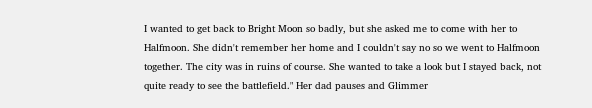I wanted to get back to Bright Moon so badly, but she asked me to come with her to Halfmoon. She didn't remember her home and I couldn't say no so we went to Halfmoon together. The city was in ruins of course. She wanted to take a look but I stayed back, not quite ready to see the battlefield." Her dad pauses and Glimmer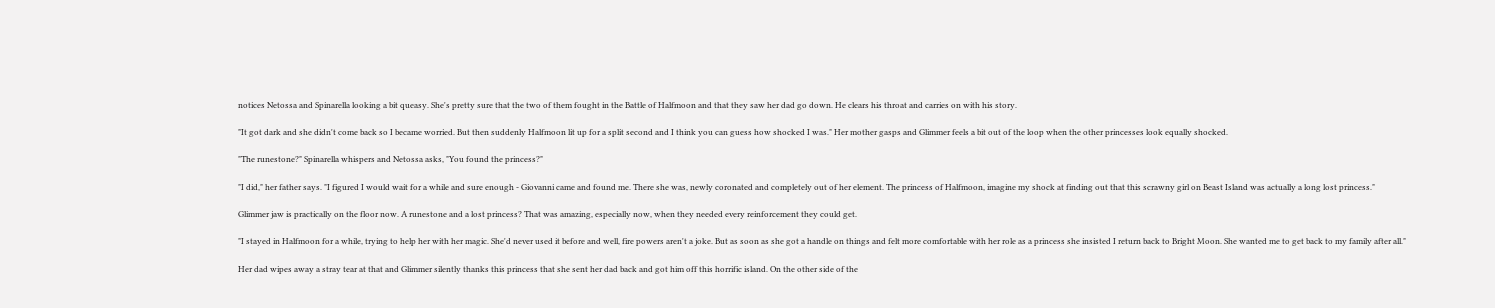notices Netossa and Spinarella looking a bit queasy. She's pretty sure that the two of them fought in the Battle of Halfmoon and that they saw her dad go down. He clears his throat and carries on with his story.

"It got dark and she didn't come back so I became worried. But then suddenly Halfmoon lit up for a split second and I think you can guess how shocked I was." Her mother gasps and Glimmer feels a bit out of the loop when the other princesses look equally shocked.

"The runestone?" Spinarella whispers and Netossa asks, "You found the princess?"

"I did," her father says. "I figured I would wait for a while and sure enough - Giovanni came and found me. There she was, newly coronated and completely out of her element. The princess of Halfmoon, imagine my shock at finding out that this scrawny girl on Beast Island was actually a long lost princess."

Glimmer jaw is practically on the floor now. A runestone and a lost princess? That was amazing, especially now, when they needed every reinforcement they could get.

"I stayed in Halfmoon for a while, trying to help her with her magic. She'd never used it before and well, fire powers aren't a joke. But as soon as she got a handle on things and felt more comfortable with her role as a princess she insisted I return back to Bright Moon. She wanted me to get back to my family after all."

Her dad wipes away a stray tear at that and Glimmer silently thanks this princess that she sent her dad back and got him off this horrific island. On the other side of the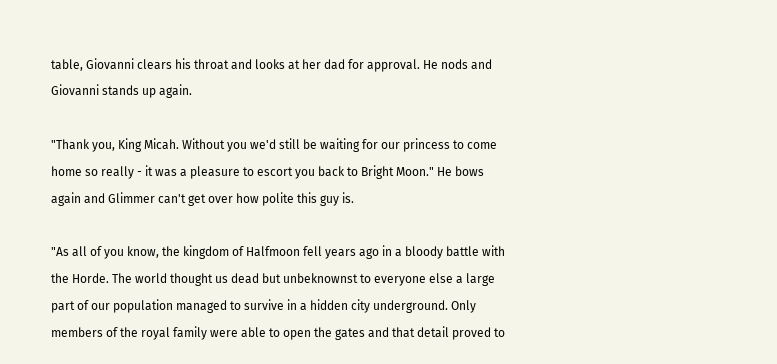table, Giovanni clears his throat and looks at her dad for approval. He nods and Giovanni stands up again.

"Thank you, King Micah. Without you we'd still be waiting for our princess to come home so really - it was a pleasure to escort you back to Bright Moon." He bows again and Glimmer can't get over how polite this guy is.

"As all of you know, the kingdom of Halfmoon fell years ago in a bloody battle with the Horde. The world thought us dead but unbeknownst to everyone else a large part of our population managed to survive in a hidden city underground. Only members of the royal family were able to open the gates and that detail proved to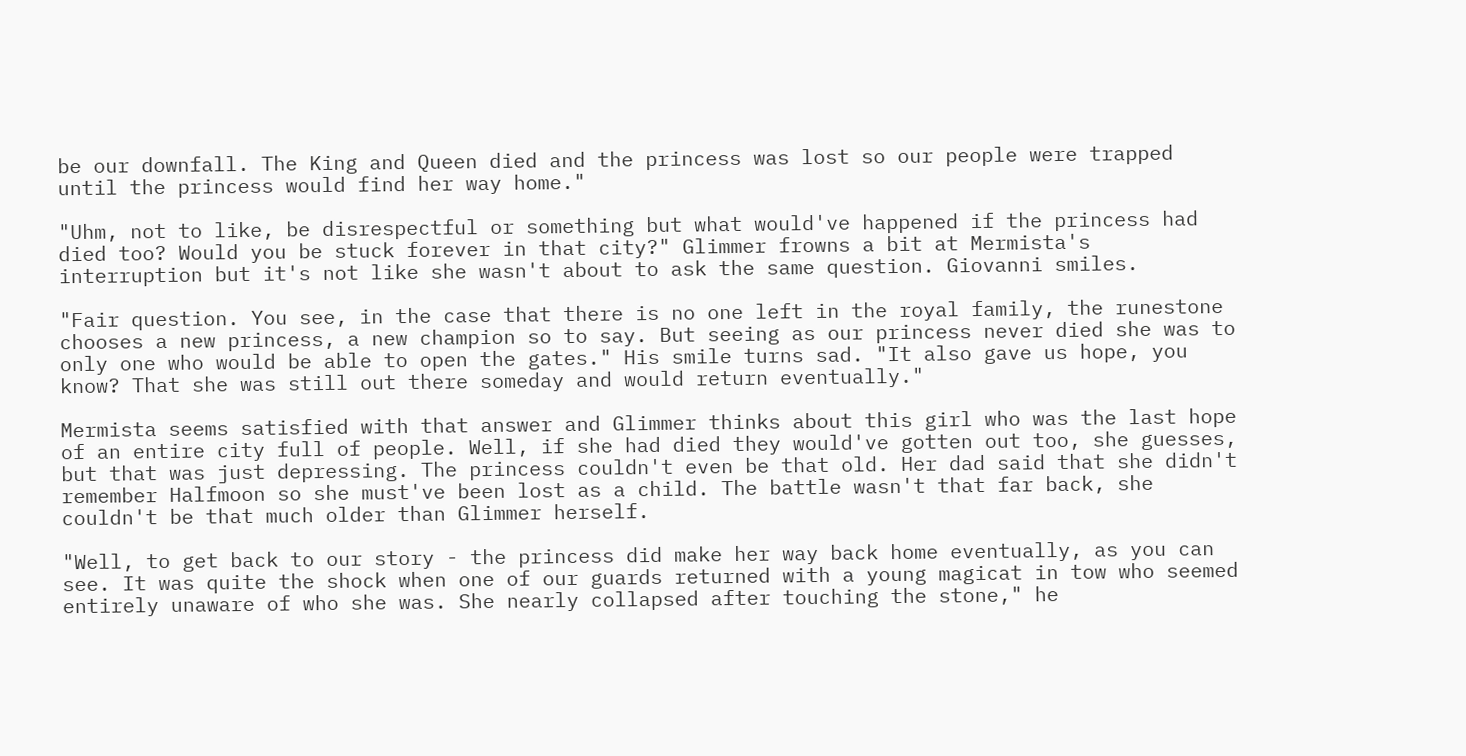be our downfall. The King and Queen died and the princess was lost so our people were trapped until the princess would find her way home."

"Uhm, not to like, be disrespectful or something but what would've happened if the princess had died too? Would you be stuck forever in that city?" Glimmer frowns a bit at Mermista's interruption but it's not like she wasn't about to ask the same question. Giovanni smiles.

"Fair question. You see, in the case that there is no one left in the royal family, the runestone chooses a new princess, a new champion so to say. But seeing as our princess never died she was to only one who would be able to open the gates." His smile turns sad. "It also gave us hope, you know? That she was still out there someday and would return eventually."

Mermista seems satisfied with that answer and Glimmer thinks about this girl who was the last hope of an entire city full of people. Well, if she had died they would've gotten out too, she guesses, but that was just depressing. The princess couldn't even be that old. Her dad said that she didn't remember Halfmoon so she must've been lost as a child. The battle wasn't that far back, she couldn't be that much older than Glimmer herself.

"Well, to get back to our story - the princess did make her way back home eventually, as you can see. It was quite the shock when one of our guards returned with a young magicat in tow who seemed entirely unaware of who she was. She nearly collapsed after touching the stone," he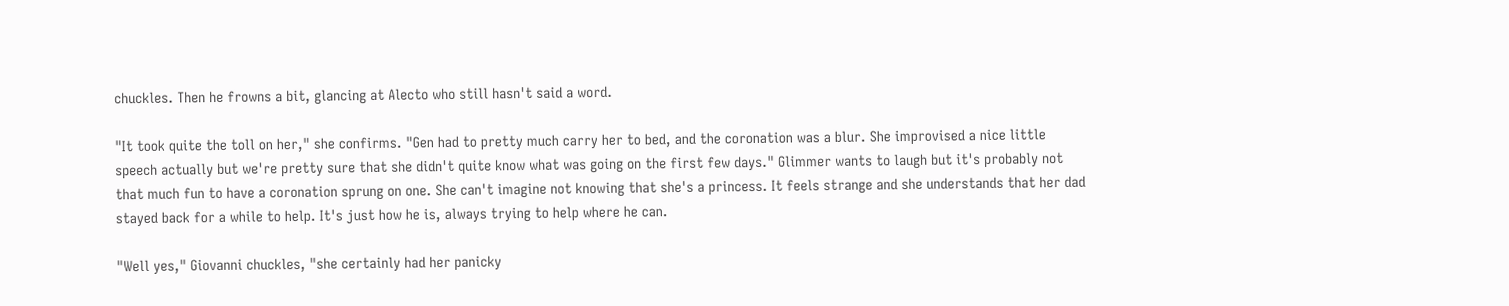chuckles. Then he frowns a bit, glancing at Alecto who still hasn't said a word.

"It took quite the toll on her," she confirms. "Gen had to pretty much carry her to bed, and the coronation was a blur. She improvised a nice little speech actually but we're pretty sure that she didn't quite know what was going on the first few days." Glimmer wants to laugh but it's probably not that much fun to have a coronation sprung on one. She can't imagine not knowing that she's a princess. It feels strange and she understands that her dad stayed back for a while to help. It's just how he is, always trying to help where he can.

"Well yes," Giovanni chuckles, "she certainly had her panicky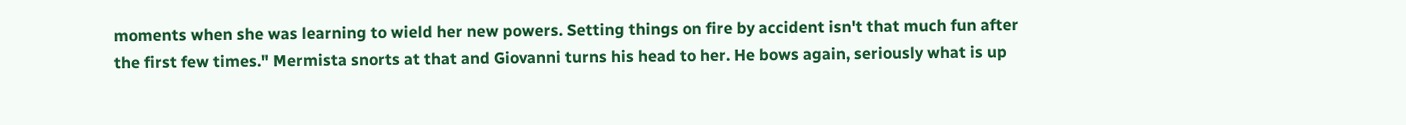moments when she was learning to wield her new powers. Setting things on fire by accident isn't that much fun after the first few times." Mermista snorts at that and Giovanni turns his head to her. He bows again, seriously what is up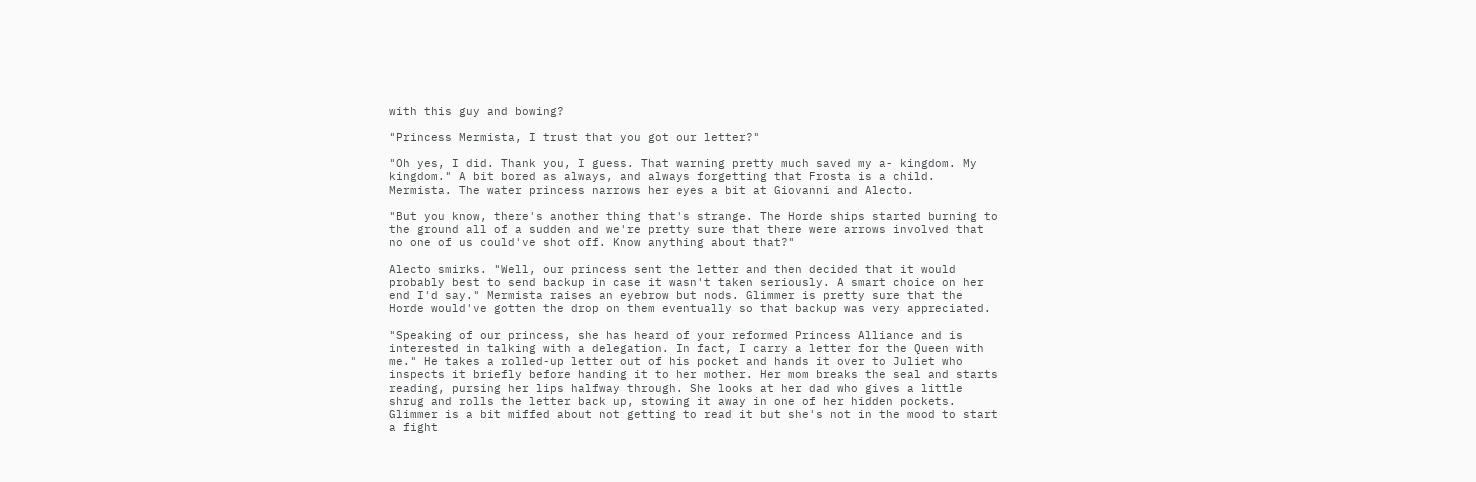with this guy and bowing?

"Princess Mermista, I trust that you got our letter?"

"Oh yes, I did. Thank you, I guess. That warning pretty much saved my a- kingdom. My kingdom." A bit bored as always, and always forgetting that Frosta is a child. Mermista. The water princess narrows her eyes a bit at Giovanni and Alecto.

"But you know, there's another thing that's strange. The Horde ships started burning to the ground all of a sudden and we're pretty sure that there were arrows involved that no one of us could've shot off. Know anything about that?"

Alecto smirks. "Well, our princess sent the letter and then decided that it would probably best to send backup in case it wasn't taken seriously. A smart choice on her end I'd say." Mermista raises an eyebrow but nods. Glimmer is pretty sure that the Horde would've gotten the drop on them eventually so that backup was very appreciated.

"Speaking of our princess, she has heard of your reformed Princess Alliance and is interested in talking with a delegation. In fact, I carry a letter for the Queen with me." He takes a rolled-up letter out of his pocket and hands it over to Juliet who inspects it briefly before handing it to her mother. Her mom breaks the seal and starts reading, pursing her lips halfway through. She looks at her dad who gives a little shrug and rolls the letter back up, stowing it away in one of her hidden pockets. Glimmer is a bit miffed about not getting to read it but she's not in the mood to start a fight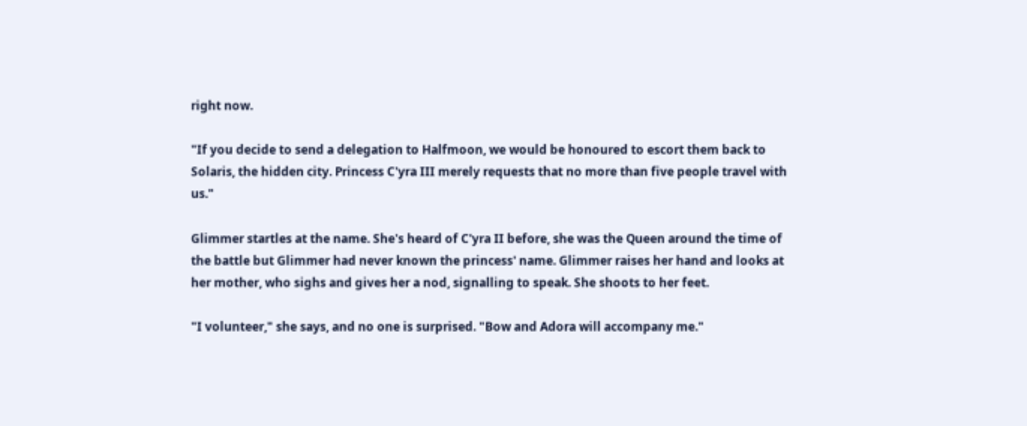right now.

"If you decide to send a delegation to Halfmoon, we would be honoured to escort them back to Solaris, the hidden city. Princess C'yra III merely requests that no more than five people travel with us."

Glimmer startles at the name. She's heard of C'yra II before, she was the Queen around the time of the battle but Glimmer had never known the princess' name. Glimmer raises her hand and looks at her mother, who sighs and gives her a nod, signalling to speak. She shoots to her feet.

"I volunteer," she says, and no one is surprised. "Bow and Adora will accompany me."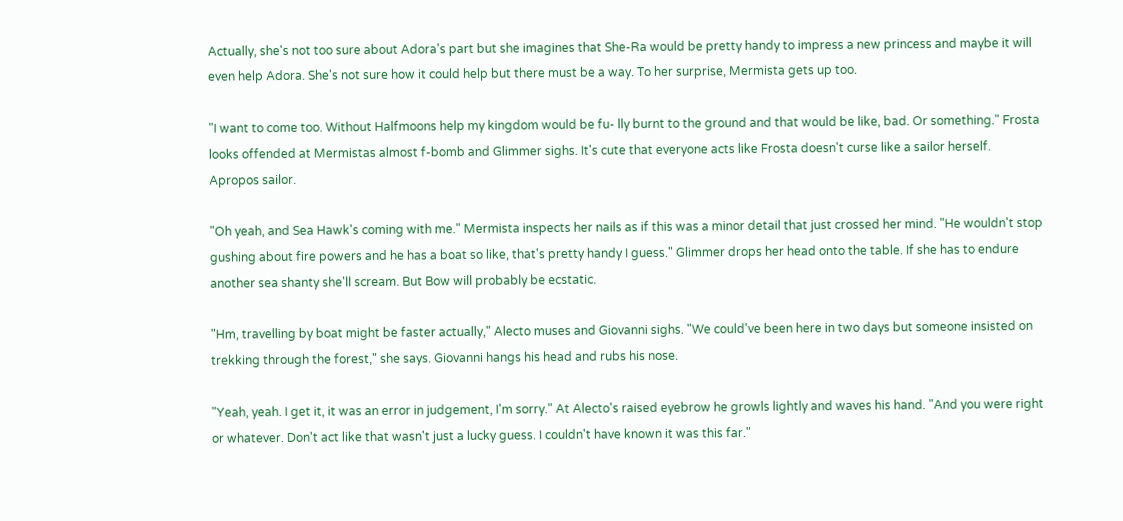Actually, she's not too sure about Adora's part but she imagines that She-Ra would be pretty handy to impress a new princess and maybe it will even help Adora. She's not sure how it could help but there must be a way. To her surprise, Mermista gets up too.

"I want to come too. Without Halfmoons help my kingdom would be fu- lly burnt to the ground and that would be like, bad. Or something." Frosta looks offended at Mermistas almost f-bomb and Glimmer sighs. It's cute that everyone acts like Frosta doesn't curse like a sailor herself. Apropos sailor.

"Oh yeah, and Sea Hawk's coming with me." Mermista inspects her nails as if this was a minor detail that just crossed her mind. "He wouldn't stop gushing about fire powers and he has a boat so like, that's pretty handy I guess." Glimmer drops her head onto the table. If she has to endure another sea shanty she'll scream. But Bow will probably be ecstatic.

"Hm, travelling by boat might be faster actually," Alecto muses and Giovanni sighs. "We could've been here in two days but someone insisted on trekking through the forest," she says. Giovanni hangs his head and rubs his nose.

"Yeah, yeah. I get it, it was an error in judgement, I'm sorry." At Alecto's raised eyebrow he growls lightly and waves his hand. "And you were right or whatever. Don't act like that wasn't just a lucky guess. I couldn't have known it was this far."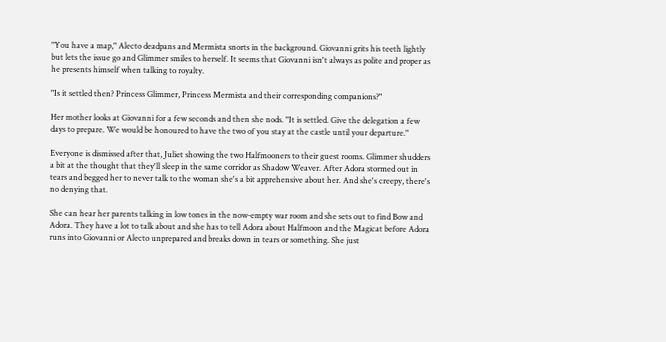"You have a map," Alecto deadpans and Mermista snorts in the background. Giovanni grits his teeth lightly but lets the issue go and Glimmer smiles to herself. It seems that Giovanni isn't always as polite and proper as he presents himself when talking to royalty.

"Is it settled then? Princess Glimmer, Princess Mermista and their corresponding companions?"

Her mother looks at Giovanni for a few seconds and then she nods. "It is settled. Give the delegation a few days to prepare. We would be honoured to have the two of you stay at the castle until your departure."

Everyone is dismissed after that, Juliet showing the two Halfmooners to their guest rooms. Glimmer shudders a bit at the thought that they'll sleep in the same corridor as Shadow Weaver. After Adora stormed out in tears and begged her to never talk to the woman she's a bit apprehensive about her. And she's creepy, there's no denying that.

She can hear her parents talking in low tones in the now-empty war room and she sets out to find Bow and Adora. They have a lot to talk about and she has to tell Adora about Halfmoon and the Magicat before Adora runs into Giovanni or Alecto unprepared and breaks down in tears or something. She just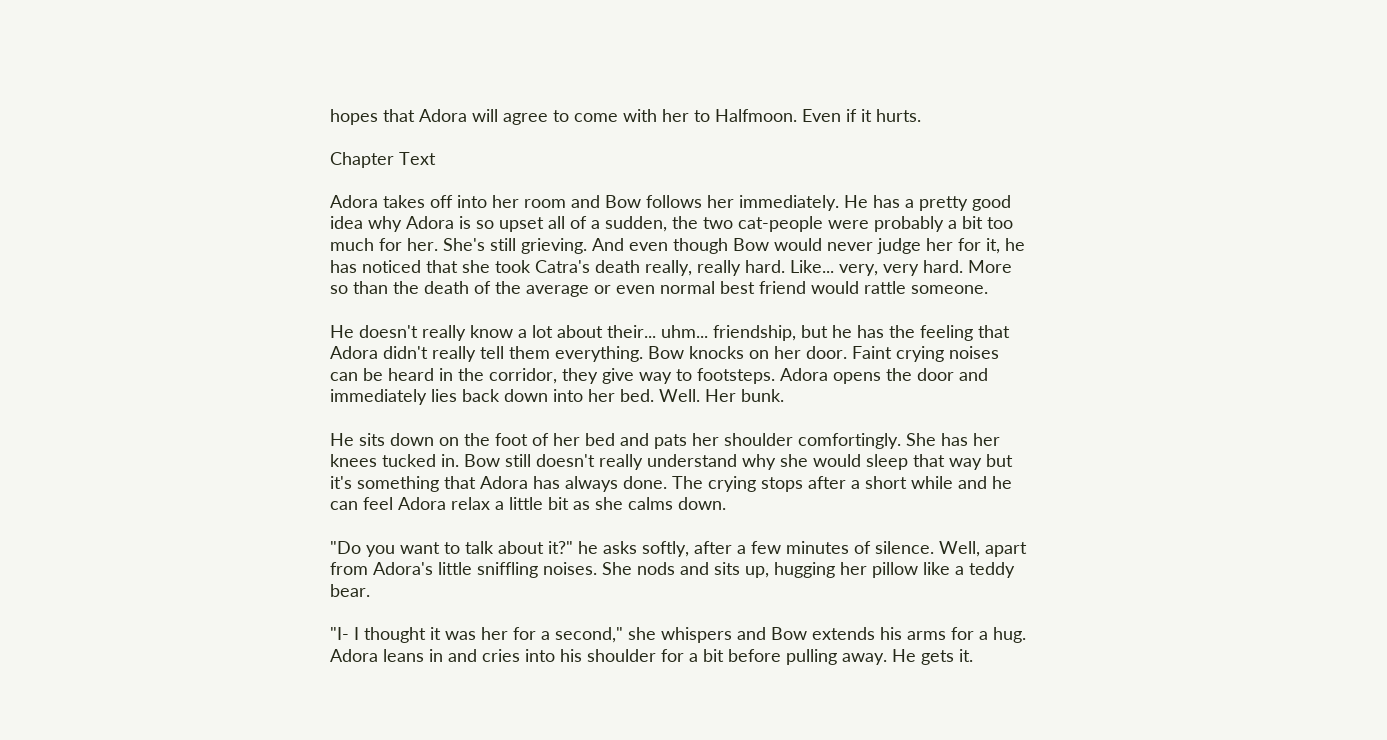hopes that Adora will agree to come with her to Halfmoon. Even if it hurts.

Chapter Text

Adora takes off into her room and Bow follows her immediately. He has a pretty good idea why Adora is so upset all of a sudden, the two cat-people were probably a bit too much for her. She's still grieving. And even though Bow would never judge her for it, he has noticed that she took Catra's death really, really hard. Like... very, very hard. More so than the death of the average or even normal best friend would rattle someone.

He doesn't really know a lot about their... uhm... friendship, but he has the feeling that Adora didn't really tell them everything. Bow knocks on her door. Faint crying noises can be heard in the corridor, they give way to footsteps. Adora opens the door and immediately lies back down into her bed. Well. Her bunk.

He sits down on the foot of her bed and pats her shoulder comfortingly. She has her knees tucked in. Bow still doesn't really understand why she would sleep that way but it's something that Adora has always done. The crying stops after a short while and he can feel Adora relax a little bit as she calms down.

"Do you want to talk about it?" he asks softly, after a few minutes of silence. Well, apart from Adora's little sniffling noises. She nods and sits up, hugging her pillow like a teddy bear.

"I- I thought it was her for a second," she whispers and Bow extends his arms for a hug. Adora leans in and cries into his shoulder for a bit before pulling away. He gets it.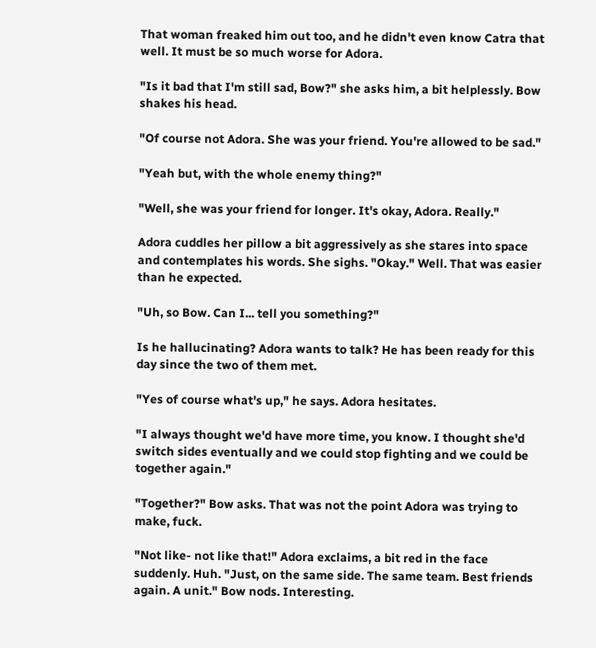That woman freaked him out too, and he didn't even know Catra that well. It must be so much worse for Adora.

"Is it bad that I'm still sad, Bow?" she asks him, a bit helplessly. Bow shakes his head.

"Of course not Adora. She was your friend. You're allowed to be sad."

"Yeah but, with the whole enemy thing?"

"Well, she was your friend for longer. It's okay, Adora. Really."

Adora cuddles her pillow a bit aggressively as she stares into space and contemplates his words. She sighs. "Okay." Well. That was easier than he expected.

"Uh, so Bow. Can I... tell you something?"

Is he hallucinating? Adora wants to talk? He has been ready for this day since the two of them met.

"Yes of course what's up," he says. Adora hesitates.

"I always thought we'd have more time, you know. I thought she'd switch sides eventually and we could stop fighting and we could be together again."

"Together?" Bow asks. That was not the point Adora was trying to make, fuck.

"Not like- not like that!" Adora exclaims, a bit red in the face suddenly. Huh. "Just, on the same side. The same team. Best friends again. A unit." Bow nods. Interesting.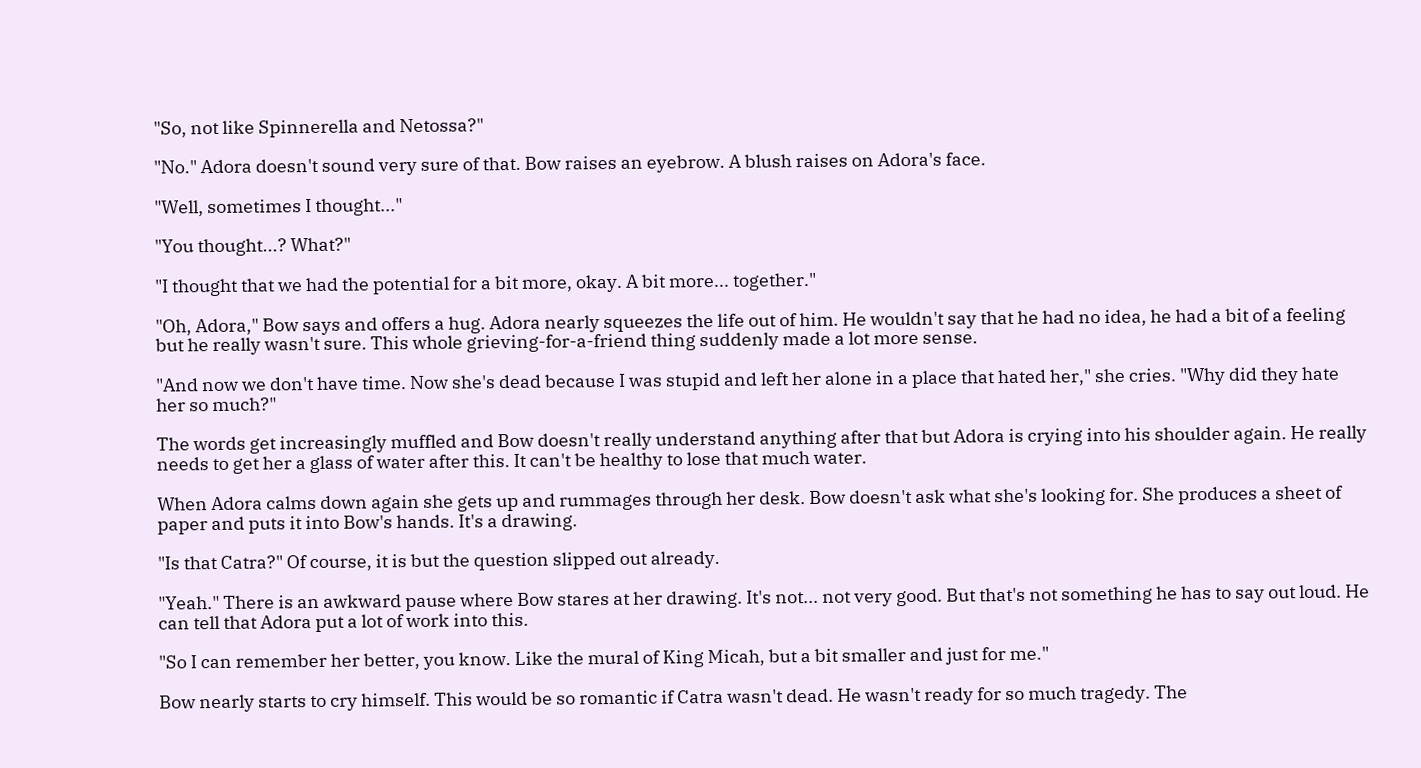"So, not like Spinnerella and Netossa?"

"No." Adora doesn't sound very sure of that. Bow raises an eyebrow. A blush raises on Adora's face.

"Well, sometimes I thought..."

"You thought...? What?"

"I thought that we had the potential for a bit more, okay. A bit more... together."

"Oh, Adora," Bow says and offers a hug. Adora nearly squeezes the life out of him. He wouldn't say that he had no idea, he had a bit of a feeling but he really wasn't sure. This whole grieving-for-a-friend thing suddenly made a lot more sense.

"And now we don't have time. Now she's dead because I was stupid and left her alone in a place that hated her," she cries. "Why did they hate her so much?"

The words get increasingly muffled and Bow doesn't really understand anything after that but Adora is crying into his shoulder again. He really needs to get her a glass of water after this. It can't be healthy to lose that much water.

When Adora calms down again she gets up and rummages through her desk. Bow doesn't ask what she's looking for. She produces a sheet of paper and puts it into Bow's hands. It's a drawing.

"Is that Catra?" Of course, it is but the question slipped out already.

"Yeah." There is an awkward pause where Bow stares at her drawing. It's not... not very good. But that's not something he has to say out loud. He can tell that Adora put a lot of work into this.

"So I can remember her better, you know. Like the mural of King Micah, but a bit smaller and just for me."

Bow nearly starts to cry himself. This would be so romantic if Catra wasn't dead. He wasn't ready for so much tragedy. The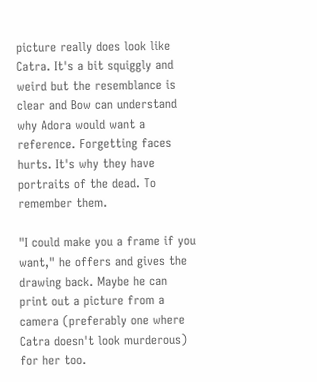picture really does look like Catra. It's a bit squiggly and weird but the resemblance is clear and Bow can understand why Adora would want a reference. Forgetting faces hurts. It's why they have portraits of the dead. To remember them.

"I could make you a frame if you want," he offers and gives the drawing back. Maybe he can print out a picture from a camera (preferably one where Catra doesn't look murderous) for her too.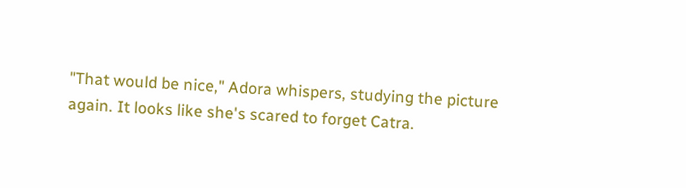"That would be nice," Adora whispers, studying the picture again. It looks like she's scared to forget Catra.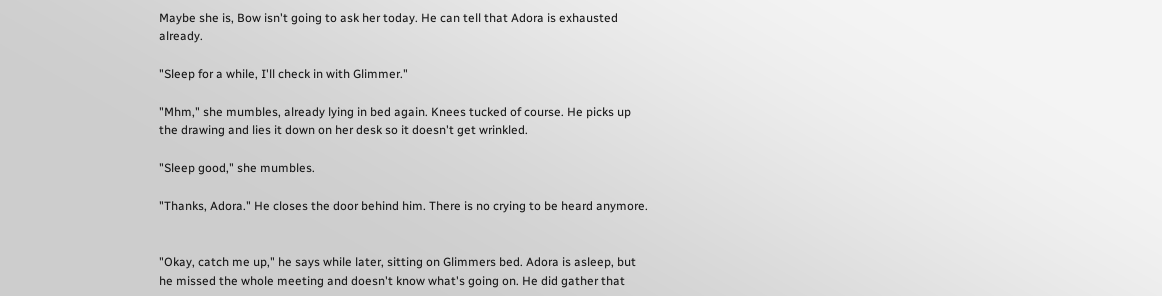Maybe she is, Bow isn't going to ask her today. He can tell that Adora is exhausted already.

"Sleep for a while, I'll check in with Glimmer."

"Mhm," she mumbles, already lying in bed again. Knees tucked of course. He picks up the drawing and lies it down on her desk so it doesn't get wrinkled.

"Sleep good," she mumbles.

"Thanks, Adora." He closes the door behind him. There is no crying to be heard anymore.


"Okay, catch me up," he says while later, sitting on Glimmers bed. Adora is asleep, but he missed the whole meeting and doesn't know what's going on. He did gather that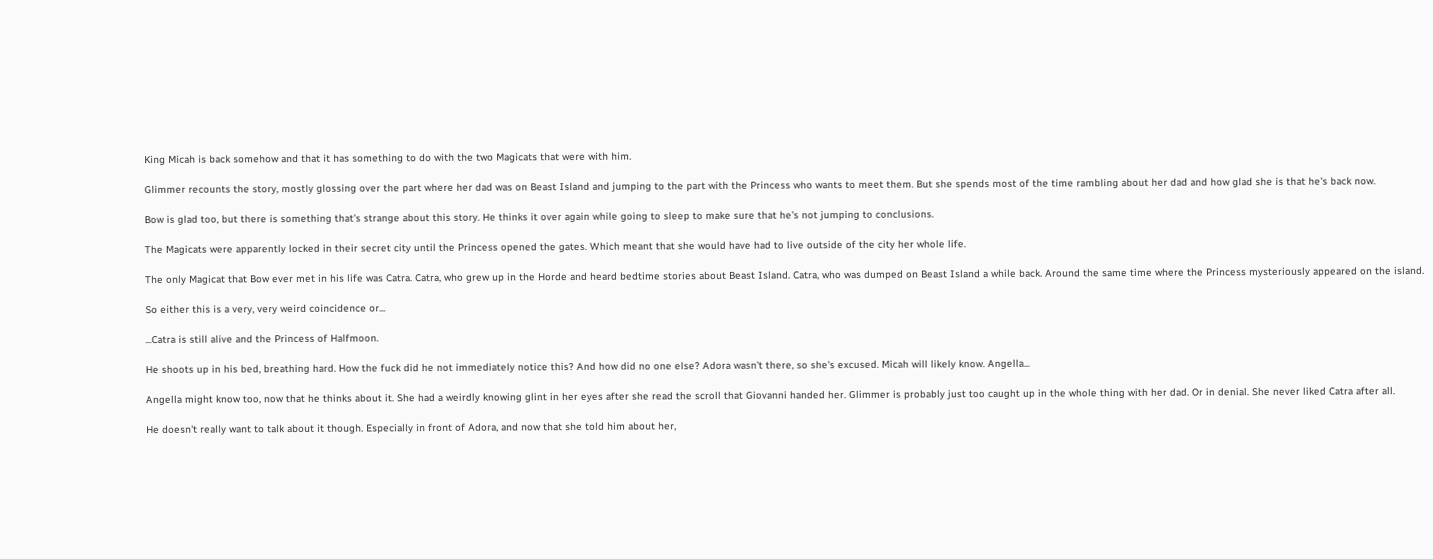King Micah is back somehow and that it has something to do with the two Magicats that were with him.

Glimmer recounts the story, mostly glossing over the part where her dad was on Beast Island and jumping to the part with the Princess who wants to meet them. But she spends most of the time rambling about her dad and how glad she is that he's back now.

Bow is glad too, but there is something that's strange about this story. He thinks it over again while going to sleep to make sure that he's not jumping to conclusions.

The Magicats were apparently locked in their secret city until the Princess opened the gates. Which meant that she would have had to live outside of the city her whole life.

The only Magicat that Bow ever met in his life was Catra. Catra, who grew up in the Horde and heard bedtime stories about Beast Island. Catra, who was dumped on Beast Island a while back. Around the same time where the Princess mysteriously appeared on the island.

So either this is a very, very weird coincidence or...

...Catra is still alive and the Princess of Halfmoon.

He shoots up in his bed, breathing hard. How the fuck did he not immediately notice this? And how did no one else? Adora wasn't there, so she's excused. Micah will likely know. Angella...

Angella might know too, now that he thinks about it. She had a weirdly knowing glint in her eyes after she read the scroll that Giovanni handed her. Glimmer is probably just too caught up in the whole thing with her dad. Or in denial. She never liked Catra after all.

He doesn't really want to talk about it though. Especially in front of Adora, and now that she told him about her,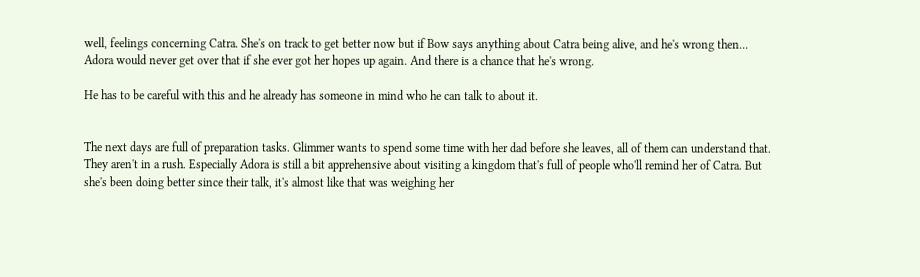well, feelings concerning Catra. She's on track to get better now but if Bow says anything about Catra being alive, and he's wrong then... Adora would never get over that if she ever got her hopes up again. And there is a chance that he's wrong.

He has to be careful with this and he already has someone in mind who he can talk to about it.


The next days are full of preparation tasks. Glimmer wants to spend some time with her dad before she leaves, all of them can understand that. They aren't in a rush. Especially Adora is still a bit apprehensive about visiting a kingdom that's full of people who'll remind her of Catra. But she's been doing better since their talk, it's almost like that was weighing her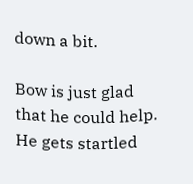down a bit.

Bow is just glad that he could help. He gets startled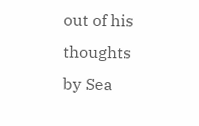out of his thoughts by Sea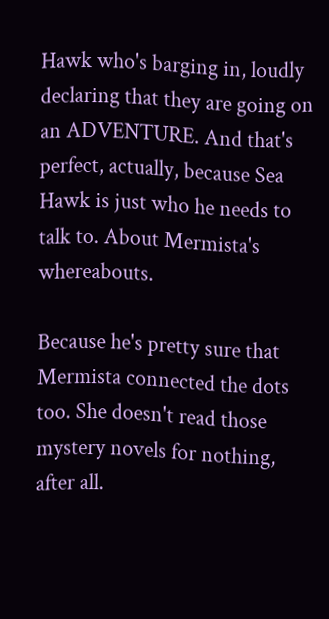Hawk who's barging in, loudly declaring that they are going on an ADVENTURE. And that's perfect, actually, because Sea Hawk is just who he needs to talk to. About Mermista's whereabouts.

Because he's pretty sure that Mermista connected the dots too. She doesn't read those mystery novels for nothing, after all.